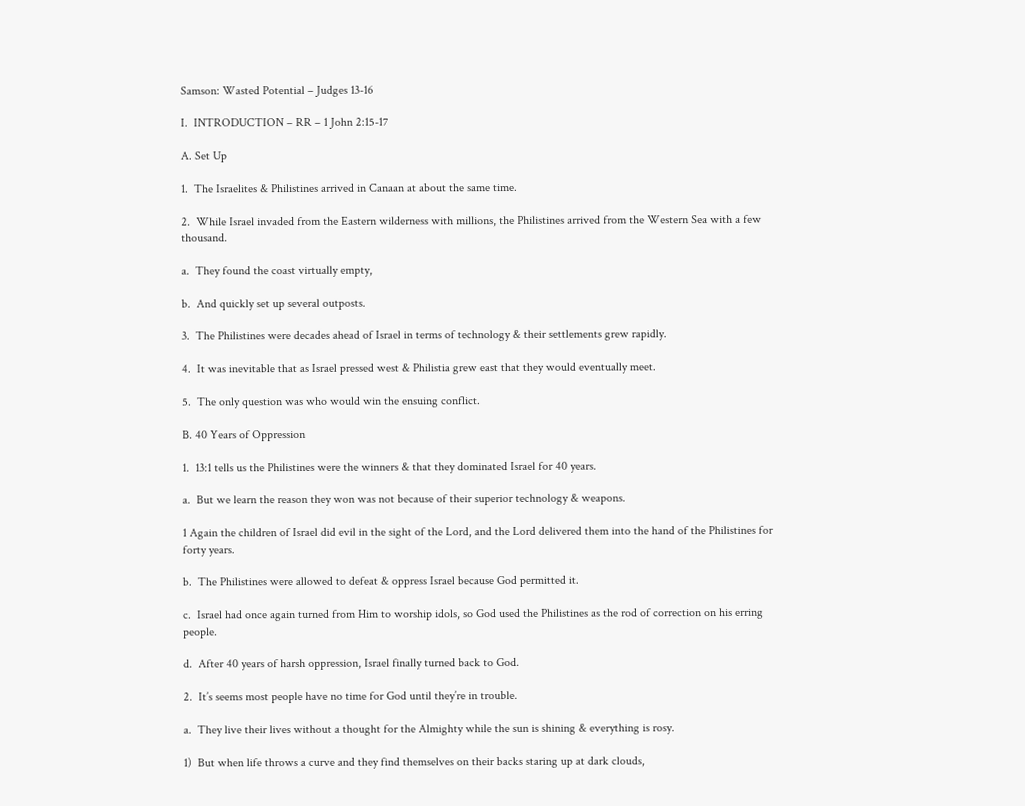Samson: Wasted Potential – Judges 13-16

I.  INTRODUCTION – RR – 1 John 2:15-17

A. Set Up

1.  The Israelites & Philistines arrived in Canaan at about the same time.

2.  While Israel invaded from the Eastern wilderness with millions, the Philistines arrived from the Western Sea with a few thousand.

a.  They found the coast virtually empty,

b.  And quickly set up several outposts.

3.  The Philistines were decades ahead of Israel in terms of technology & their settlements grew rapidly.

4.  It was inevitable that as Israel pressed west & Philistia grew east that they would eventually meet.

5.  The only question was who would win the ensuing conflict.

B. 40 Years of Oppression

1.  13:1 tells us the Philistines were the winners & that they dominated Israel for 40 years.

a.  But we learn the reason they won was not because of their superior technology & weapons.

1 Again the children of Israel did evil in the sight of the Lord, and the Lord delivered them into the hand of the Philistines for forty years.

b.  The Philistines were allowed to defeat & oppress Israel because God permitted it.

c.  Israel had once again turned from Him to worship idols, so God used the Philistines as the rod of correction on his erring people.

d.  After 40 years of harsh oppression, Israel finally turned back to God.

2.  It’s seems most people have no time for God until they’re in trouble.

a.  They live their lives without a thought for the Almighty while the sun is shining & everything is rosy.

1)  But when life throws a curve and they find themselves on their backs staring up at dark clouds,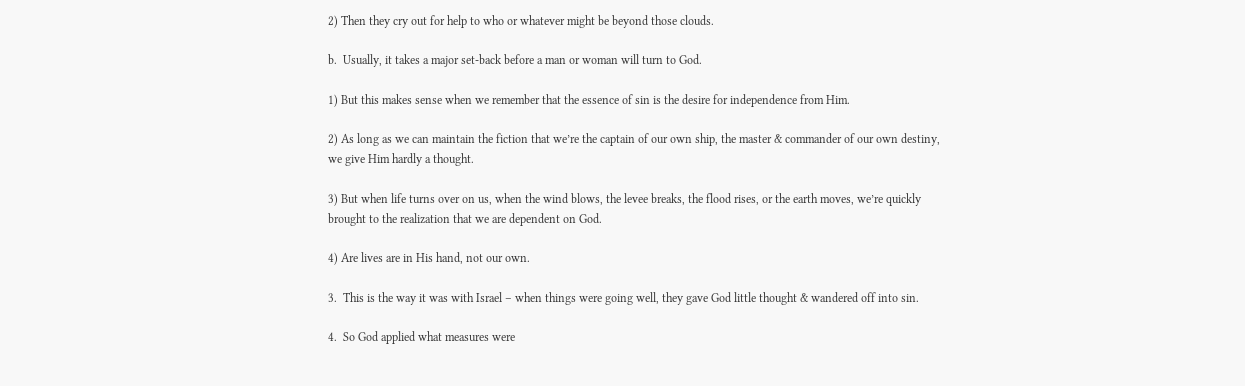2) Then they cry out for help to who or whatever might be beyond those clouds.

b.  Usually, it takes a major set-back before a man or woman will turn to God.

1) But this makes sense when we remember that the essence of sin is the desire for independence from Him.

2) As long as we can maintain the fiction that we’re the captain of our own ship, the master & commander of our own destiny, we give Him hardly a thought.

3) But when life turns over on us, when the wind blows, the levee breaks, the flood rises, or the earth moves, we’re quickly brought to the realization that we are dependent on God.

4) Are lives are in His hand, not our own.

3.  This is the way it was with Israel – when things were going well, they gave God little thought & wandered off into sin.

4.  So God applied what measures were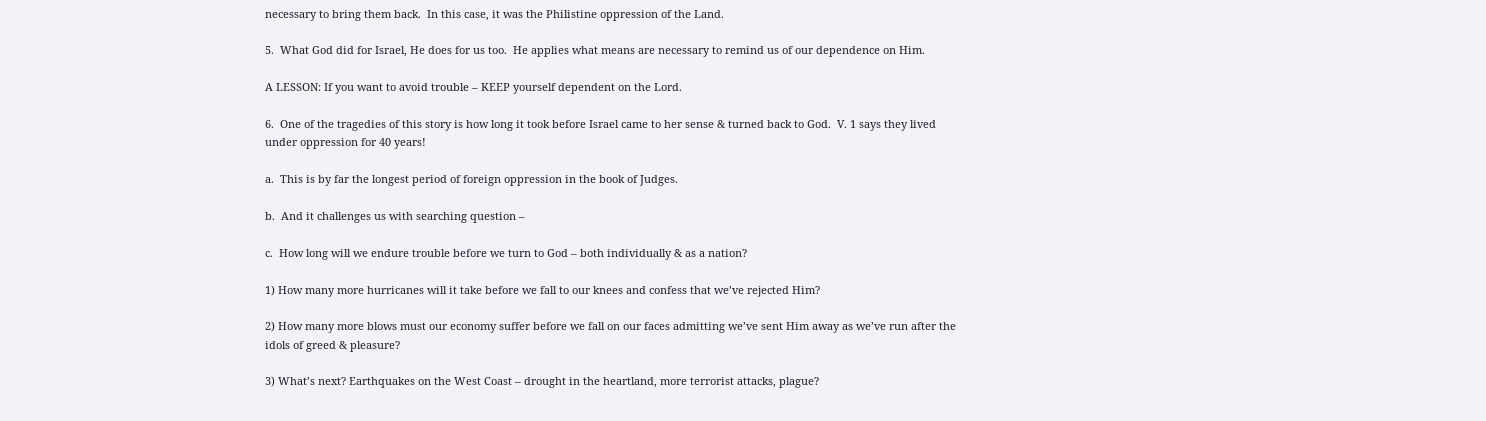necessary to bring them back.  In this case, it was the Philistine oppression of the Land.

5.  What God did for Israel, He does for us too.  He applies what means are necessary to remind us of our dependence on Him.

A LESSON: If you want to avoid trouble – KEEP yourself dependent on the Lord.

6.  One of the tragedies of this story is how long it took before Israel came to her sense & turned back to God.  V. 1 says they lived under oppression for 40 years!

a.  This is by far the longest period of foreign oppression in the book of Judges.

b.  And it challenges us with searching question –

c.  How long will we endure trouble before we turn to God – both individually & as a nation?

1) How many more hurricanes will it take before we fall to our knees and confess that we’ve rejected Him?

2) How many more blows must our economy suffer before we fall on our faces admitting we’ve sent Him away as we’ve run after the idols of greed & pleasure?

3) What’s next? Earthquakes on the West Coast – drought in the heartland, more terrorist attacks, plague?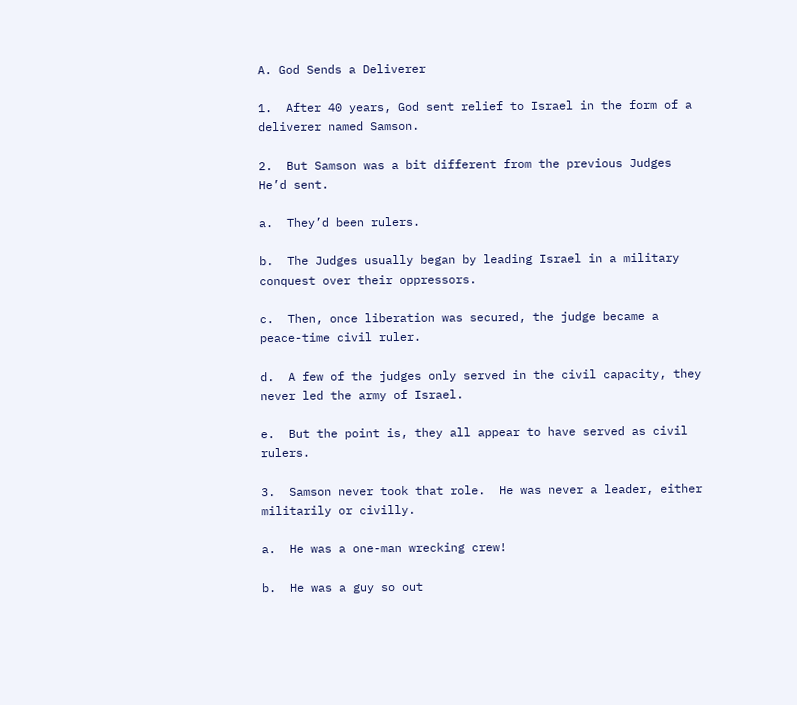A. God Sends a Deliverer

1.  After 40 years, God sent relief to Israel in the form of a deliverer named Samson.

2.  But Samson was a bit different from the previous Judges He’d sent.

a.  They’d been rulers.

b.  The Judges usually began by leading Israel in a military conquest over their oppressors.

c.  Then, once liberation was secured, the judge became a peace-time civil ruler.

d.  A few of the judges only served in the civil capacity, they never led the army of Israel.

e.  But the point is, they all appear to have served as civil rulers.

3.  Samson never took that role.  He was never a leader, either militarily or civilly.

a.  He was a one-man wrecking crew!

b.  He was a guy so out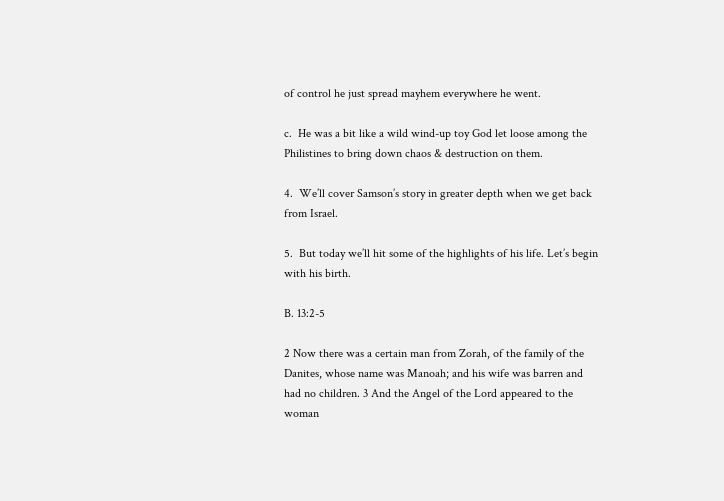of control he just spread mayhem everywhere he went.

c.  He was a bit like a wild wind-up toy God let loose among the Philistines to bring down chaos & destruction on them.

4.  We’ll cover Samson’s story in greater depth when we get back from Israel.

5.  But today we’ll hit some of the highlights of his life. Let’s begin with his birth.

B. 13:2-5

2 Now there was a certain man from Zorah, of the family of the Danites, whose name was Manoah; and his wife was barren and had no children. 3 And the Angel of the Lord appeared to the woman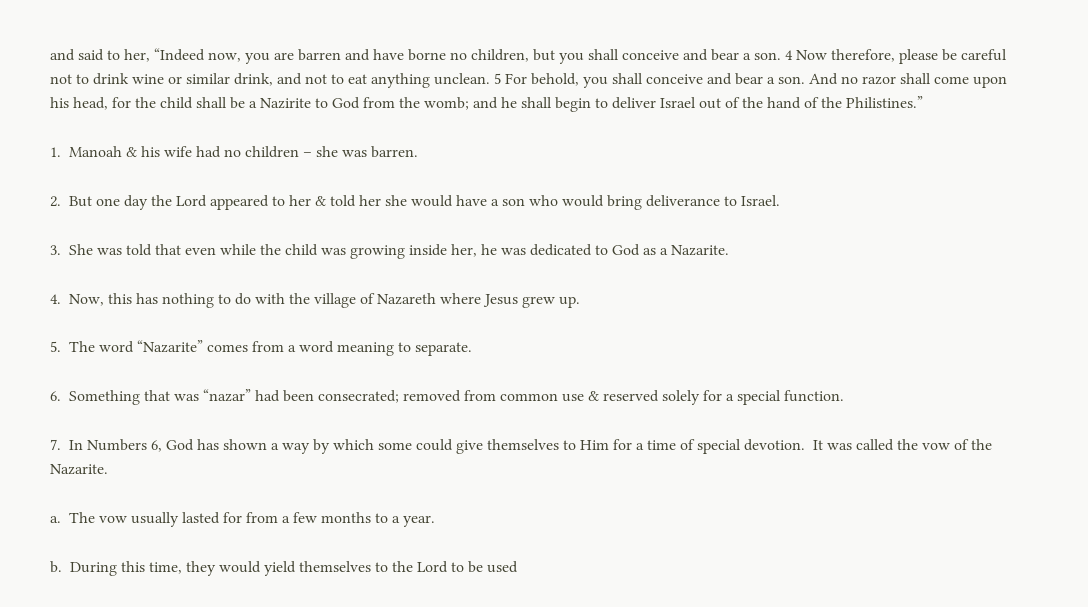and said to her, “Indeed now, you are barren and have borne no children, but you shall conceive and bear a son. 4 Now therefore, please be careful not to drink wine or similar drink, and not to eat anything unclean. 5 For behold, you shall conceive and bear a son. And no razor shall come upon his head, for the child shall be a Nazirite to God from the womb; and he shall begin to deliver Israel out of the hand of the Philistines.”

1.  Manoah & his wife had no children – she was barren.

2.  But one day the Lord appeared to her & told her she would have a son who would bring deliverance to Israel.

3.  She was told that even while the child was growing inside her, he was dedicated to God as a Nazarite.

4.  Now, this has nothing to do with the village of Nazareth where Jesus grew up.

5.  The word “Nazarite” comes from a word meaning to separate.

6.  Something that was “nazar” had been consecrated; removed from common use & reserved solely for a special function.

7.  In Numbers 6, God has shown a way by which some could give themselves to Him for a time of special devotion.  It was called the vow of the Nazarite.

a.  The vow usually lasted for from a few months to a year.

b.  During this time, they would yield themselves to the Lord to be used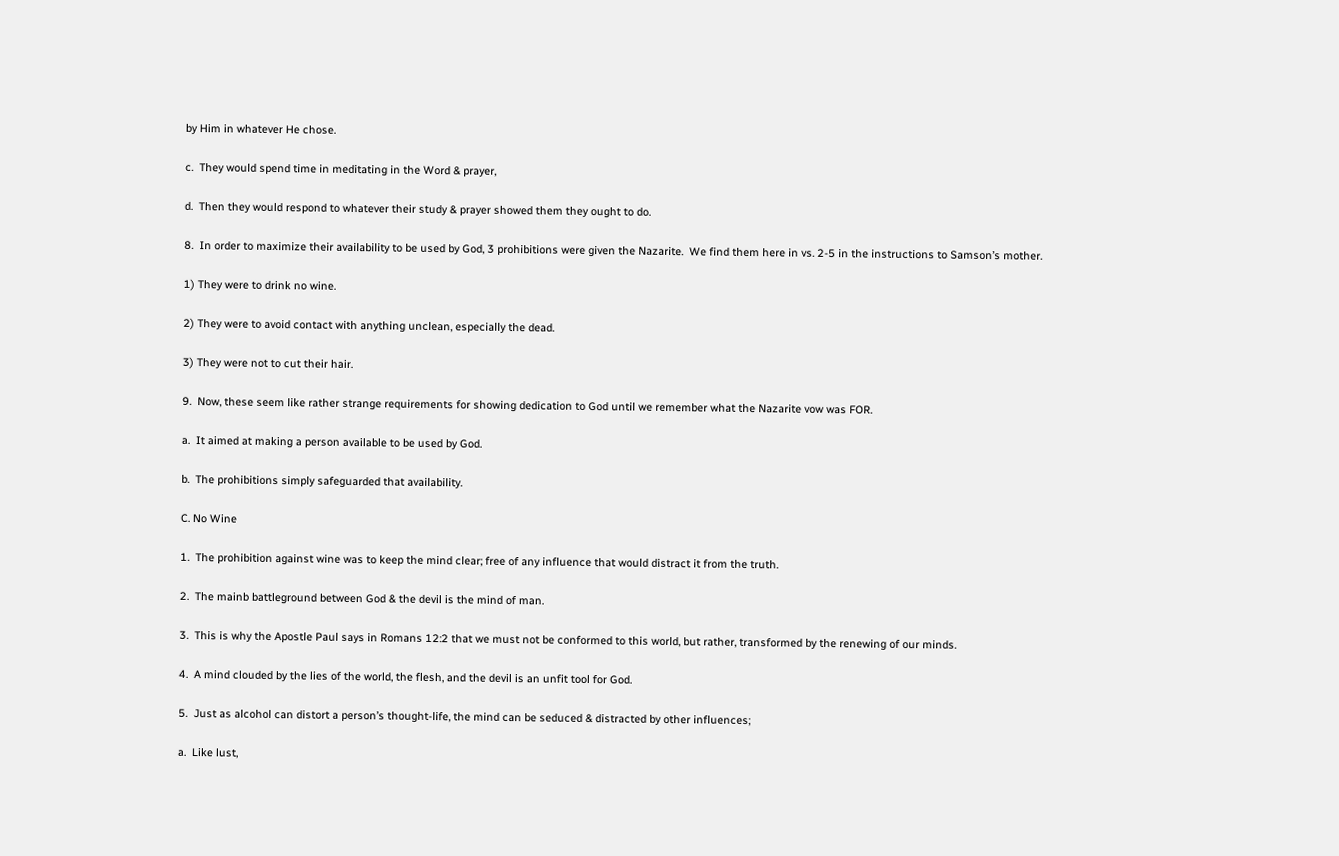by Him in whatever He chose.

c.  They would spend time in meditating in the Word & prayer,

d.  Then they would respond to whatever their study & prayer showed them they ought to do.

8.  In order to maximize their availability to be used by God, 3 prohibitions were given the Nazarite.  We find them here in vs. 2-5 in the instructions to Samson’s mother.

1) They were to drink no wine.

2) They were to avoid contact with anything unclean, especially the dead.

3) They were not to cut their hair.

9.  Now, these seem like rather strange requirements for showing dedication to God until we remember what the Nazarite vow was FOR.

a.  It aimed at making a person available to be used by God.

b.  The prohibitions simply safeguarded that availability.

C. No Wine

1.  The prohibition against wine was to keep the mind clear; free of any influence that would distract it from the truth.

2.  The mainb battleground between God & the devil is the mind of man.

3.  This is why the Apostle Paul says in Romans 12:2 that we must not be conformed to this world, but rather, transformed by the renewing of our minds.

4.  A mind clouded by the lies of the world, the flesh, and the devil is an unfit tool for God.

5.  Just as alcohol can distort a person’s thought-life, the mind can be seduced & distracted by other influences;

a.  Like lust,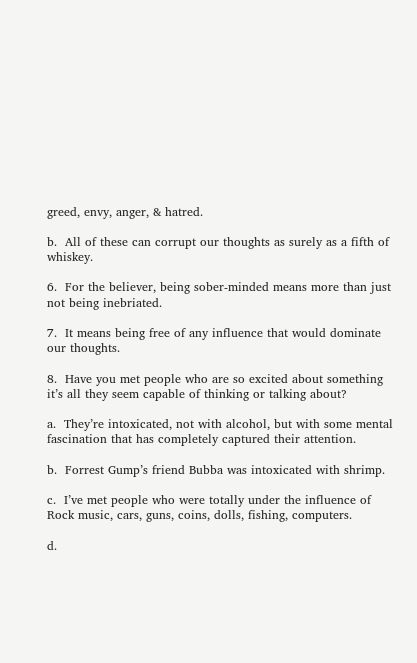greed, envy, anger, & hatred.

b.  All of these can corrupt our thoughts as surely as a fifth of whiskey.

6.  For the believer, being sober-minded means more than just not being inebriated.

7.  It means being free of any influence that would dominate our thoughts.

8.  Have you met people who are so excited about something it’s all they seem capable of thinking or talking about?

a.  They’re intoxicated, not with alcohol, but with some mental fascination that has completely captured their attention.

b.  Forrest Gump’s friend Bubba was intoxicated with shrimp.

c.  I’ve met people who were totally under the influence of Rock music, cars, guns, coins, dolls, fishing, computers.

d.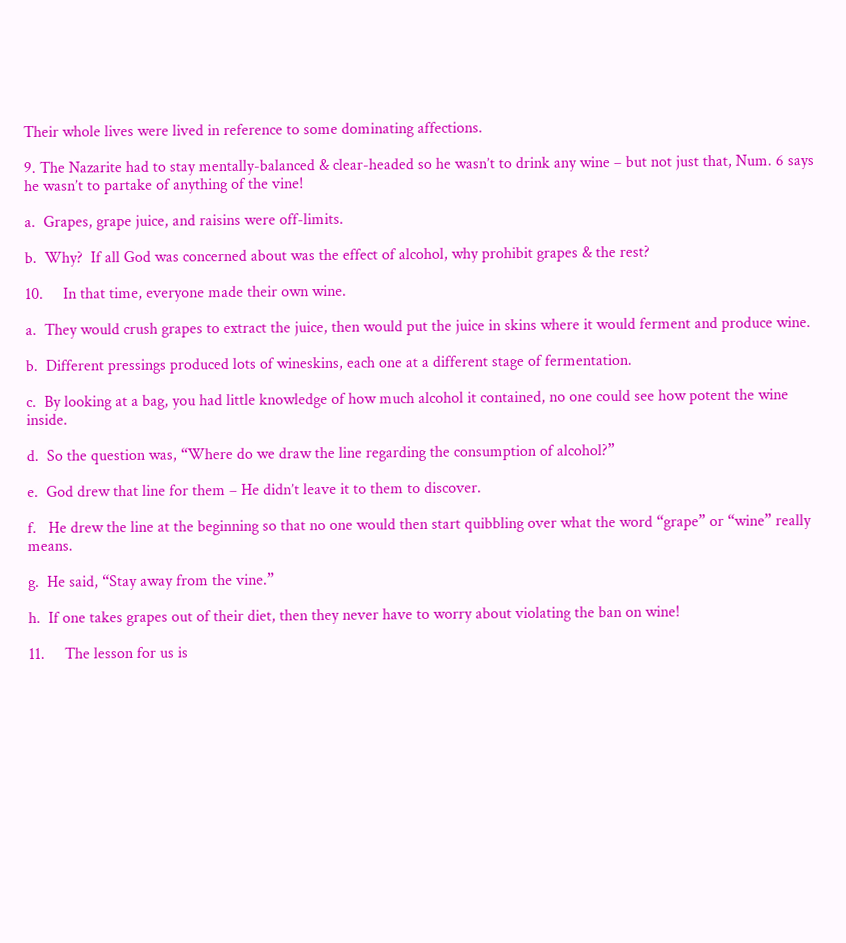Their whole lives were lived in reference to some dominating affections.

9. The Nazarite had to stay mentally-balanced & clear-headed so he wasn’t to drink any wine – but not just that, Num. 6 says he wasn’t to partake of anything of the vine!

a.  Grapes, grape juice, and raisins were off-limits.

b.  Why?  If all God was concerned about was the effect of alcohol, why prohibit grapes & the rest?

10.     In that time, everyone made their own wine.

a.  They would crush grapes to extract the juice, then would put the juice in skins where it would ferment and produce wine.

b.  Different pressings produced lots of wineskins, each one at a different stage of fermentation.

c.  By looking at a bag, you had little knowledge of how much alcohol it contained, no one could see how potent the wine inside.

d.  So the question was, “Where do we draw the line regarding the consumption of alcohol?”

e.  God drew that line for them – He didn’t leave it to them to discover.

f.   He drew the line at the beginning so that no one would then start quibbling over what the word “grape” or “wine” really means.

g.  He said, “Stay away from the vine.”

h.  If one takes grapes out of their diet, then they never have to worry about violating the ban on wine!

11.     The lesson for us is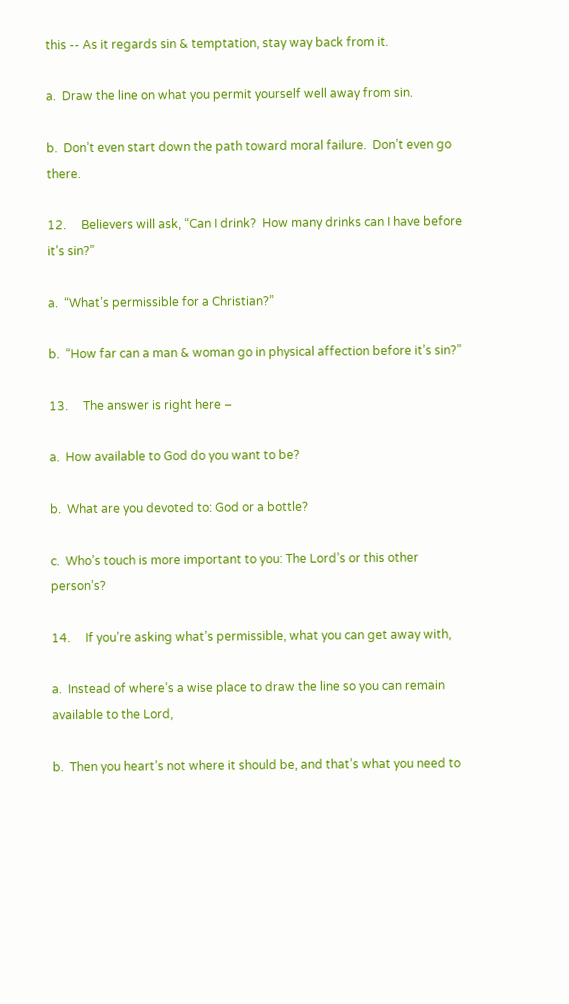this -- As it regards sin & temptation, stay way back from it.

a.  Draw the line on what you permit yourself well away from sin.

b.  Don’t even start down the path toward moral failure.  Don’t even go there.

12.     Believers will ask, “Can I drink?  How many drinks can I have before it’s sin?”

a.  “What’s permissible for a Christian?”

b.  “How far can a man & woman go in physical affection before it’s sin?”

13.     The answer is right here –

a.  How available to God do you want to be?

b.  What are you devoted to: God or a bottle?

c.  Who’s touch is more important to you: The Lord’s or this other person’s?

14.     If you’re asking what’s permissible, what you can get away with,

a.  Instead of where’s a wise place to draw the line so you can remain available to the Lord,

b.  Then you heart’s not where it should be, and that’s what you need to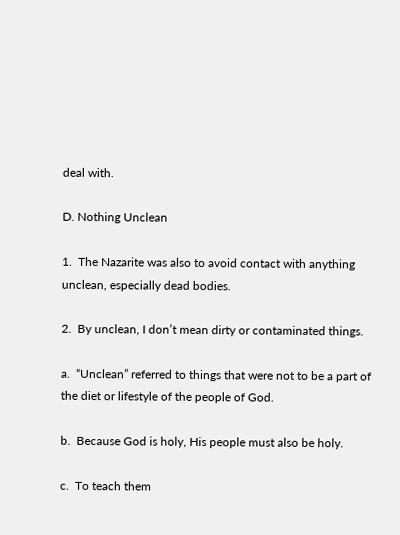deal with.

D. Nothing Unclean

1.  The Nazarite was also to avoid contact with anything unclean, especially dead bodies.

2.  By unclean, I don’t mean dirty or contaminated things.

a.  “Unclean” referred to things that were not to be a part of the diet or lifestyle of the people of God.

b.  Because God is holy, His people must also be holy.

c.  To teach them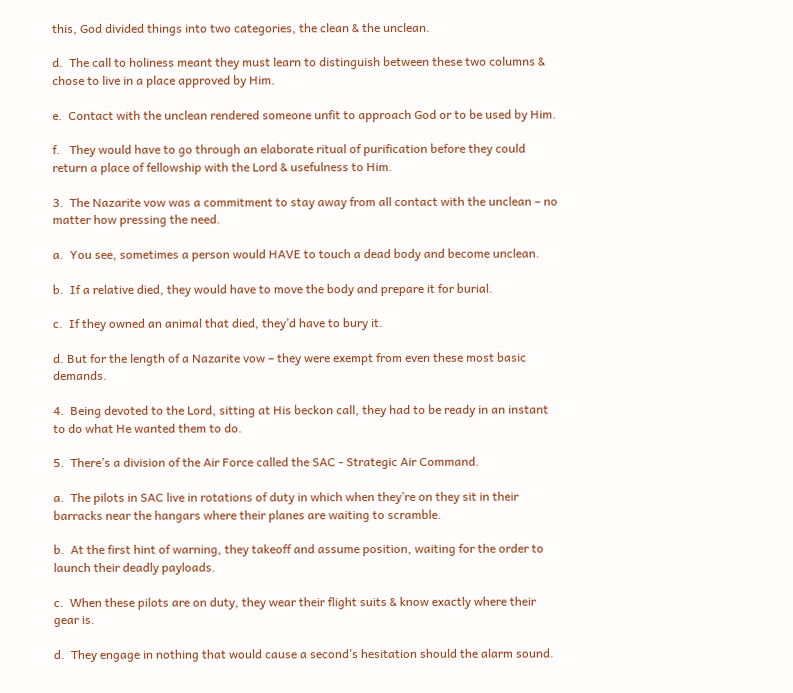this, God divided things into two categories, the clean & the unclean.

d.  The call to holiness meant they must learn to distinguish between these two columns & chose to live in a place approved by Him.

e.  Contact with the unclean rendered someone unfit to approach God or to be used by Him.

f.   They would have to go through an elaborate ritual of purification before they could return a place of fellowship with the Lord & usefulness to Him.

3.  The Nazarite vow was a commitment to stay away from all contact with the unclean – no matter how pressing the need.

a.  You see, sometimes a person would HAVE to touch a dead body and become unclean.

b.  If a relative died, they would have to move the body and prepare it for burial.

c.  If they owned an animal that died, they’d have to bury it.

d. But for the length of a Nazarite vow – they were exempt from even these most basic demands.

4.  Being devoted to the Lord, sitting at His beckon call, they had to be ready in an instant to do what He wanted them to do.

5.  There’s a division of the Air Force called the SAC - Strategic Air Command.

a.  The pilots in SAC live in rotations of duty in which when they’re on they sit in their barracks near the hangars where their planes are waiting to scramble.

b.  At the first hint of warning, they takeoff and assume position, waiting for the order to launch their deadly payloads.

c.  When these pilots are on duty, they wear their flight suits & know exactly where their gear is.

d.  They engage in nothing that would cause a second’s hesitation should the alarm sound.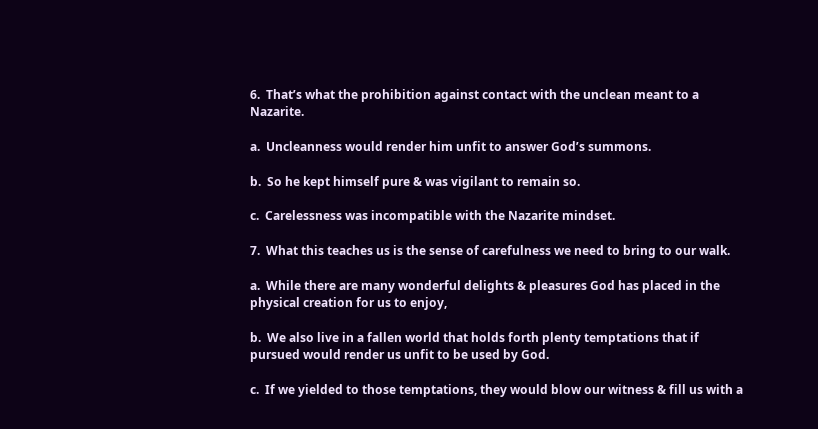6.  That’s what the prohibition against contact with the unclean meant to a Nazarite.

a.  Uncleanness would render him unfit to answer God’s summons.

b.  So he kept himself pure & was vigilant to remain so.

c.  Carelessness was incompatible with the Nazarite mindset.

7.  What this teaches us is the sense of carefulness we need to bring to our walk.

a.  While there are many wonderful delights & pleasures God has placed in the physical creation for us to enjoy,

b.  We also live in a fallen world that holds forth plenty temptations that if pursued would render us unfit to be used by God.

c.  If we yielded to those temptations, they would blow our witness & fill us with a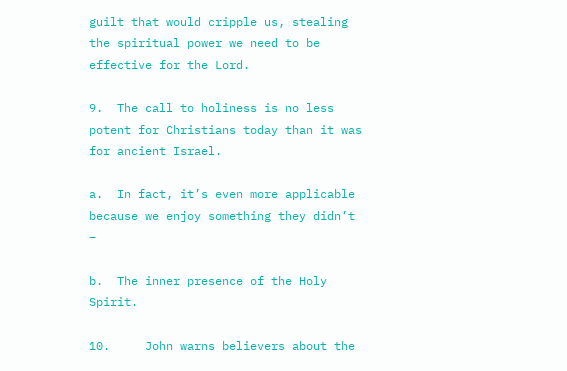guilt that would cripple us, stealing the spiritual power we need to be effective for the Lord.

9.  The call to holiness is no less potent for Christians today than it was for ancient Israel.

a.  In fact, it’s even more applicable because we enjoy something they didn’t –

b.  The inner presence of the Holy Spirit.

10.     John warns believers about the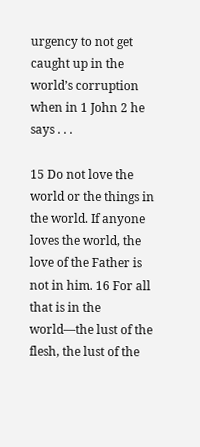urgency to not get caught up in the world’s corruption when in 1 John 2 he says . . .

15 Do not love the world or the things in the world. If anyone loves the world, the love of the Father is not in him. 16 For all that is in the world—the lust of the flesh, the lust of the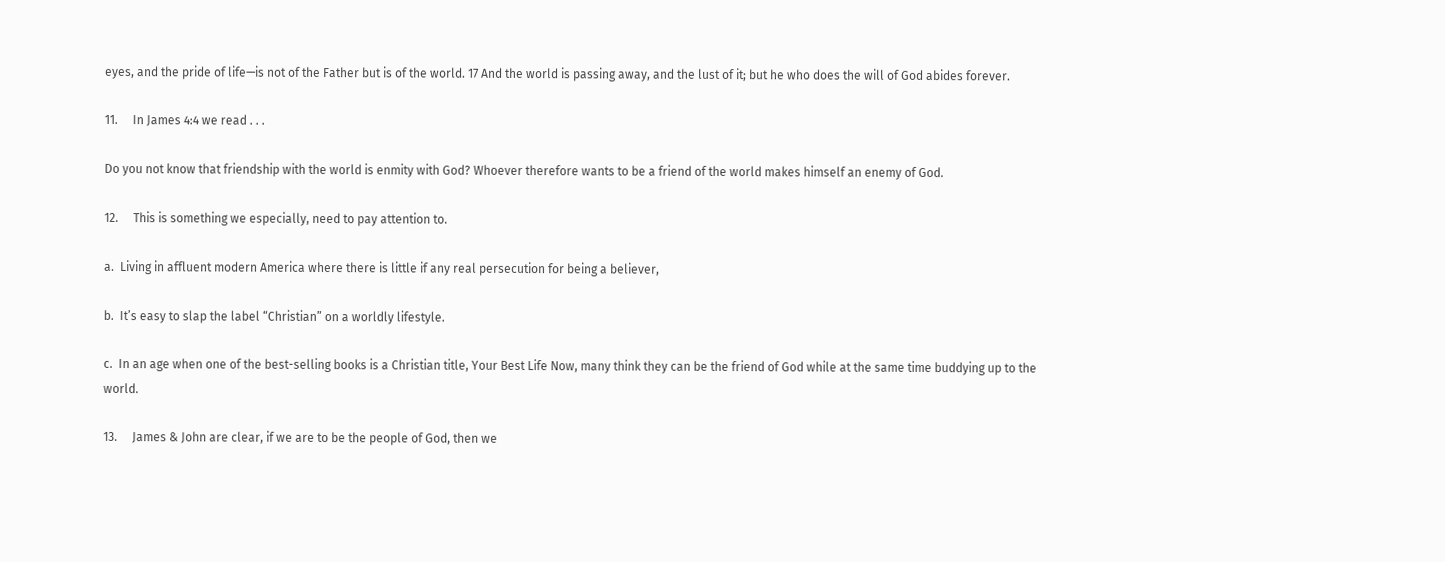eyes, and the pride of life—is not of the Father but is of the world. 17 And the world is passing away, and the lust of it; but he who does the will of God abides forever.

11.     In James 4:4 we read . . .

Do you not know that friendship with the world is enmity with God? Whoever therefore wants to be a friend of the world makes himself an enemy of God.

12.     This is something we especially, need to pay attention to.

a.  Living in affluent modern America where there is little if any real persecution for being a believer,

b.  It’s easy to slap the label “Christian” on a worldly lifestyle.

c.  In an age when one of the best-selling books is a Christian title, Your Best Life Now, many think they can be the friend of God while at the same time buddying up to the world.

13.     James & John are clear, if we are to be the people of God, then we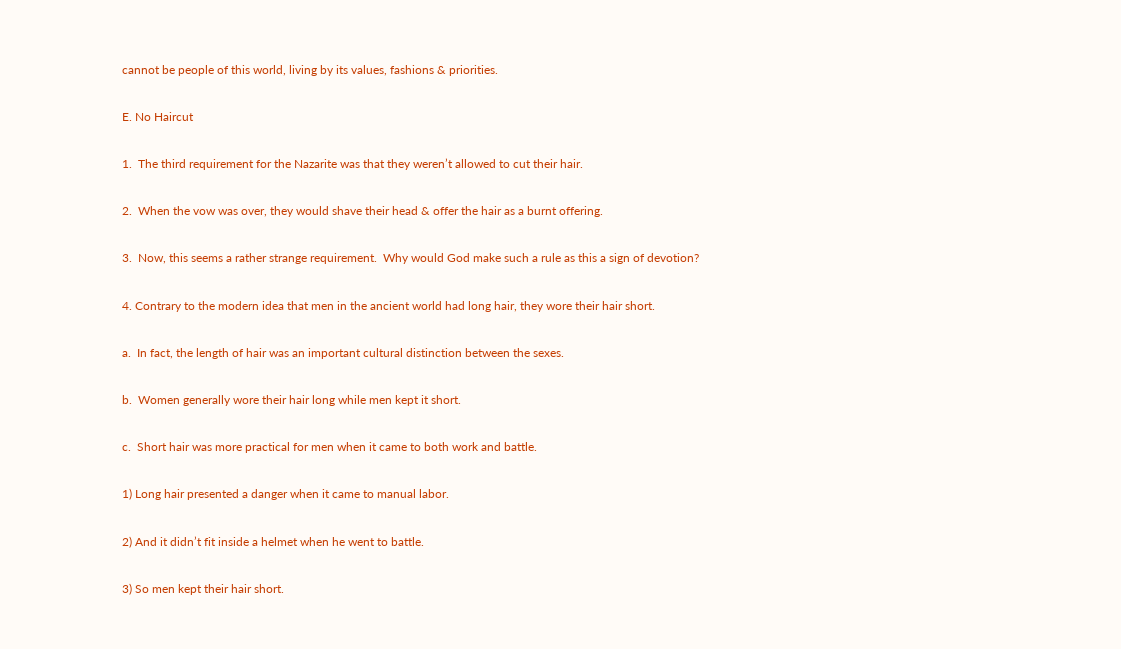cannot be people of this world, living by its values, fashions & priorities.

E. No Haircut

1.  The third requirement for the Nazarite was that they weren’t allowed to cut their hair.

2.  When the vow was over, they would shave their head & offer the hair as a burnt offering.

3.  Now, this seems a rather strange requirement.  Why would God make such a rule as this a sign of devotion?

4. Contrary to the modern idea that men in the ancient world had long hair, they wore their hair short.

a.  In fact, the length of hair was an important cultural distinction between the sexes.

b.  Women generally wore their hair long while men kept it short.

c.  Short hair was more practical for men when it came to both work and battle.

1) Long hair presented a danger when it came to manual labor.

2) And it didn’t fit inside a helmet when he went to battle.

3) So men kept their hair short.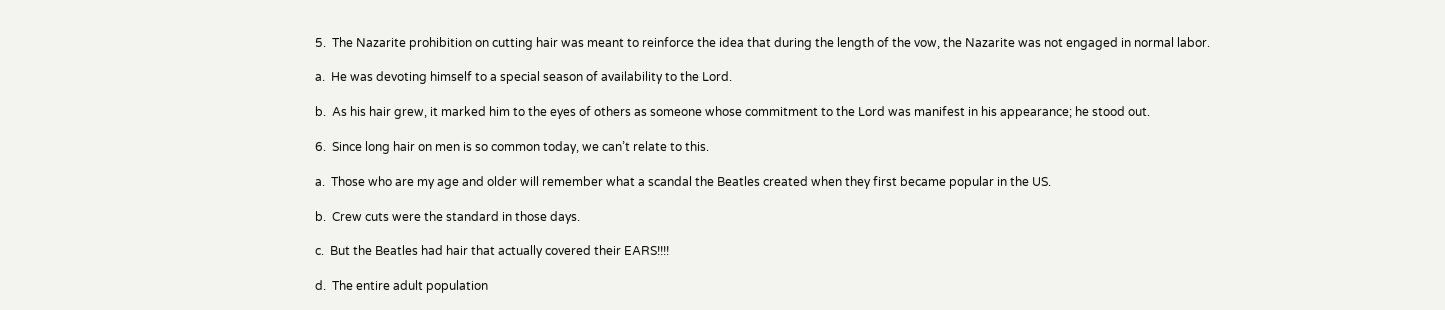5.  The Nazarite prohibition on cutting hair was meant to reinforce the idea that during the length of the vow, the Nazarite was not engaged in normal labor.

a.  He was devoting himself to a special season of availability to the Lord.

b.  As his hair grew, it marked him to the eyes of others as someone whose commitment to the Lord was manifest in his appearance; he stood out.

6.  Since long hair on men is so common today, we can’t relate to this.

a.  Those who are my age and older will remember what a scandal the Beatles created when they first became popular in the US.

b.  Crew cuts were the standard in those days.

c.  But the Beatles had hair that actually covered their EARS!!!!

d.  The entire adult population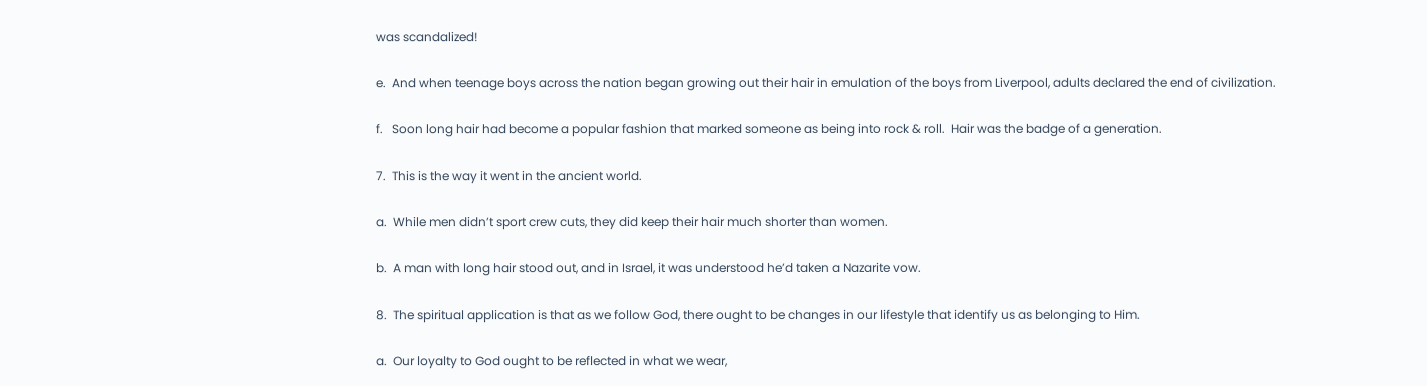was scandalized!

e.  And when teenage boys across the nation began growing out their hair in emulation of the boys from Liverpool, adults declared the end of civilization.

f.   Soon long hair had become a popular fashion that marked someone as being into rock & roll.  Hair was the badge of a generation.

7.  This is the way it went in the ancient world.

a.  While men didn’t sport crew cuts, they did keep their hair much shorter than women.

b.  A man with long hair stood out, and in Israel, it was understood he’d taken a Nazarite vow.

8.  The spiritual application is that as we follow God, there ought to be changes in our lifestyle that identify us as belonging to Him.

a.  Our loyalty to God ought to be reflected in what we wear,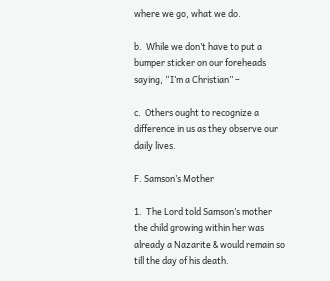where we go, what we do.

b.  While we don’t have to put a bumper sticker on our foreheads saying, “I’m a Christian” –

c.  Others ought to recognize a difference in us as they observe our daily lives.

F. Samson’s Mother

1.  The Lord told Samson’s mother the child growing within her was already a Nazarite & would remain so till the day of his death.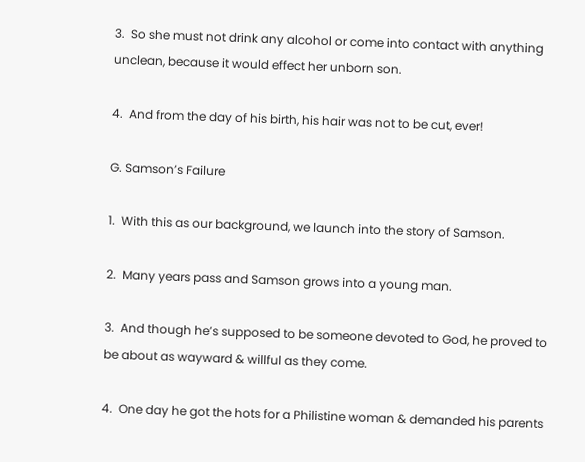3.  So she must not drink any alcohol or come into contact with anything unclean, because it would effect her unborn son.

4.  And from the day of his birth, his hair was not to be cut, ever!

G. Samson’s Failure

1.  With this as our background, we launch into the story of Samson.

2.  Many years pass and Samson grows into a young man.

3.  And though he’s supposed to be someone devoted to God, he proved to be about as wayward & willful as they come.

4.  One day he got the hots for a Philistine woman & demanded his parents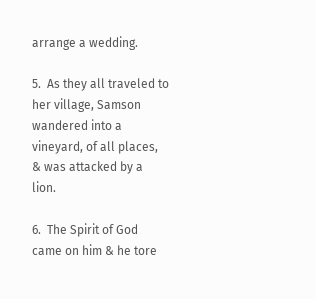arrange a wedding.

5.  As they all traveled to her village, Samson wandered into a vineyard, of all places, & was attacked by a lion.

6.  The Spirit of God came on him & he tore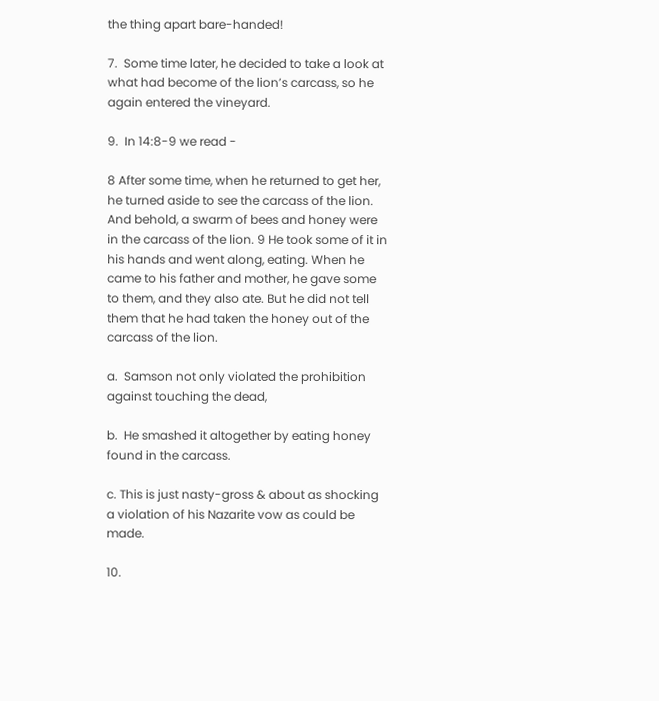the thing apart bare-handed!

7.  Some time later, he decided to take a look at what had become of the lion’s carcass, so he again entered the vineyard.

9.  In 14:8-9 we read -

8 After some time, when he returned to get her, he turned aside to see the carcass of the lion. And behold, a swarm of bees and honey were in the carcass of the lion. 9 He took some of it in his hands and went along, eating. When he came to his father and mother, he gave some to them, and they also ate. But he did not tell them that he had taken the honey out of the carcass of the lion.

a.  Samson not only violated the prohibition against touching the dead,

b.  He smashed it altogether by eating honey found in the carcass.

c. This is just nasty-gross & about as shocking a violation of his Nazarite vow as could be made.

10.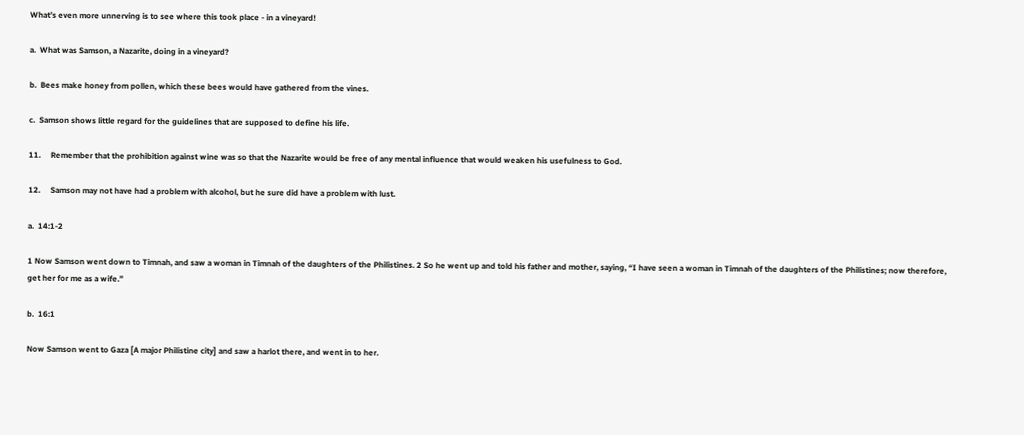What’s even more unnerving is to see where this took place - in a vineyard!

a.  What was Samson, a Nazarite, doing in a vineyard?

b.  Bees make honey from pollen, which these bees would have gathered from the vines.

c.  Samson shows little regard for the guidelines that are supposed to define his life.

11.     Remember that the prohibition against wine was so that the Nazarite would be free of any mental influence that would weaken his usefulness to God.

12.     Samson may not have had a problem with alcohol, but he sure did have a problem with lust.

a.  14:1-2

1 Now Samson went down to Timnah, and saw a woman in Timnah of the daughters of the Philistines. 2 So he went up and told his father and mother, saying, “I have seen a woman in Timnah of the daughters of the Philistines; now therefore, get her for me as a wife.”

b.  16:1

Now Samson went to Gaza [A major Philistine city] and saw a harlot there, and went in to her.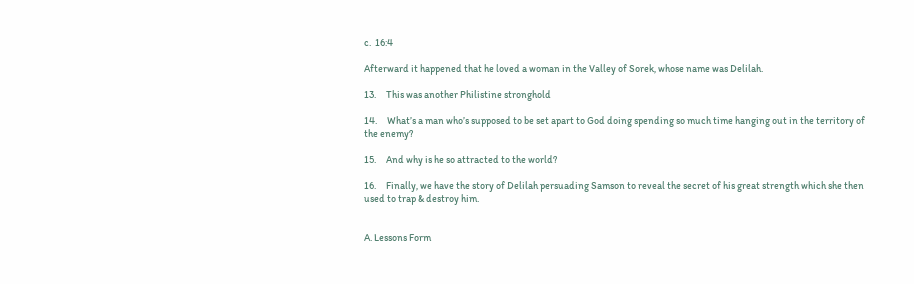c.  16:4

Afterward it happened that he loved a woman in the Valley of Sorek, whose name was Delilah.

13.     This was another Philistine stronghold

14.     What’s a man who’s supposed to be set apart to God doing spending so much time hanging out in the territory of the enemy?

15.     And why is he so attracted to the world?

16.     Finally, we have the story of Delilah persuading Samson to reveal the secret of his great strength which she then used to trap & destroy him.


A. Lessons Form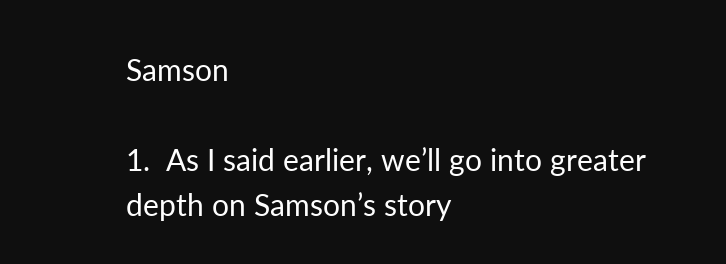Samson

1.  As I said earlier, we’ll go into greater depth on Samson’s story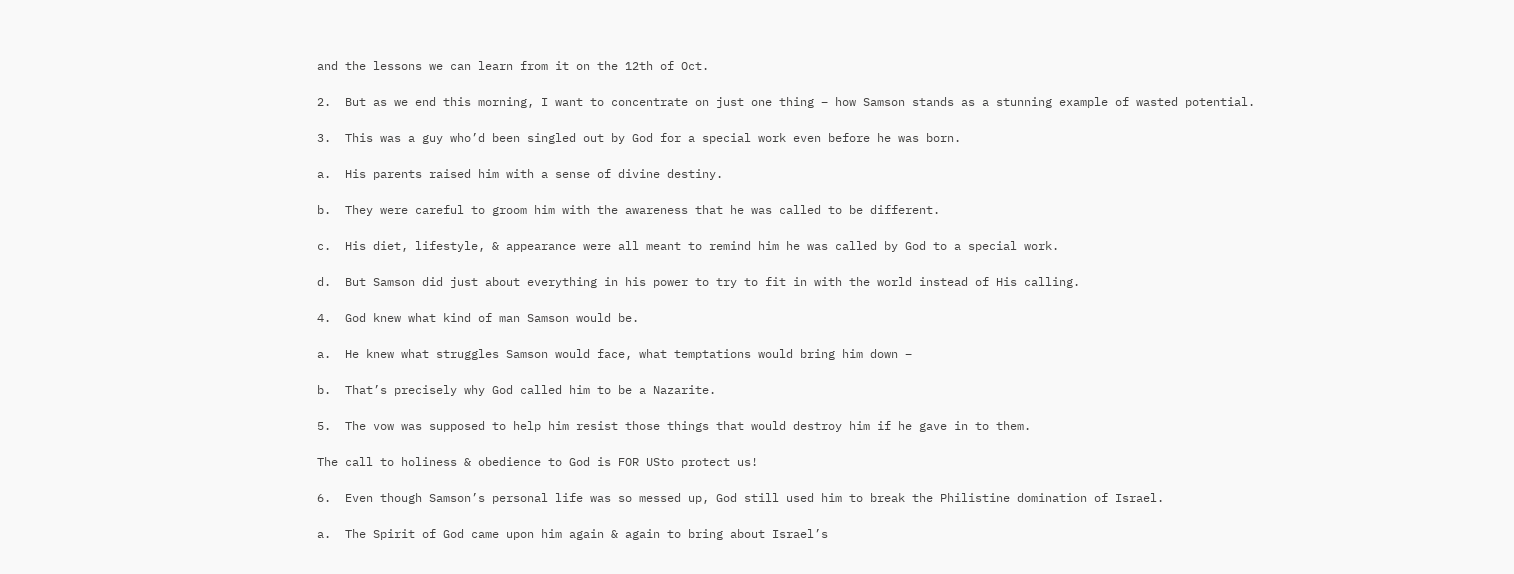and the lessons we can learn from it on the 12th of Oct.

2.  But as we end this morning, I want to concentrate on just one thing – how Samson stands as a stunning example of wasted potential.

3.  This was a guy who’d been singled out by God for a special work even before he was born.

a.  His parents raised him with a sense of divine destiny.

b.  They were careful to groom him with the awareness that he was called to be different.

c.  His diet, lifestyle, & appearance were all meant to remind him he was called by God to a special work.

d.  But Samson did just about everything in his power to try to fit in with the world instead of His calling.

4.  God knew what kind of man Samson would be.

a.  He knew what struggles Samson would face, what temptations would bring him down –

b.  That’s precisely why God called him to be a Nazarite.

5.  The vow was supposed to help him resist those things that would destroy him if he gave in to them.

The call to holiness & obedience to God is FOR USto protect us!

6.  Even though Samson’s personal life was so messed up, God still used him to break the Philistine domination of Israel.

a.  The Spirit of God came upon him again & again to bring about Israel’s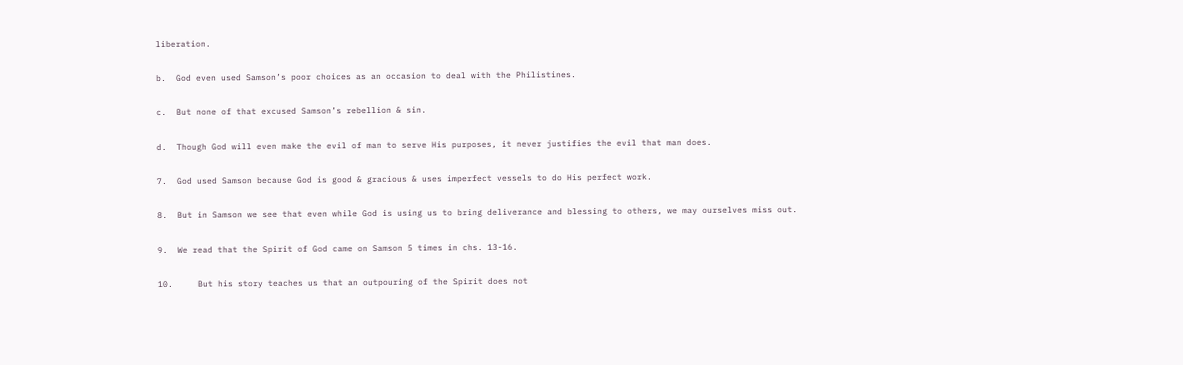liberation.

b.  God even used Samson’s poor choices as an occasion to deal with the Philistines.

c.  But none of that excused Samson’s rebellion & sin.

d.  Though God will even make the evil of man to serve His purposes, it never justifies the evil that man does.

7.  God used Samson because God is good & gracious & uses imperfect vessels to do His perfect work.

8.  But in Samson we see that even while God is using us to bring deliverance and blessing to others, we may ourselves miss out.

9.  We read that the Spirit of God came on Samson 5 times in chs. 13-16.

10.     But his story teaches us that an outpouring of the Spirit does not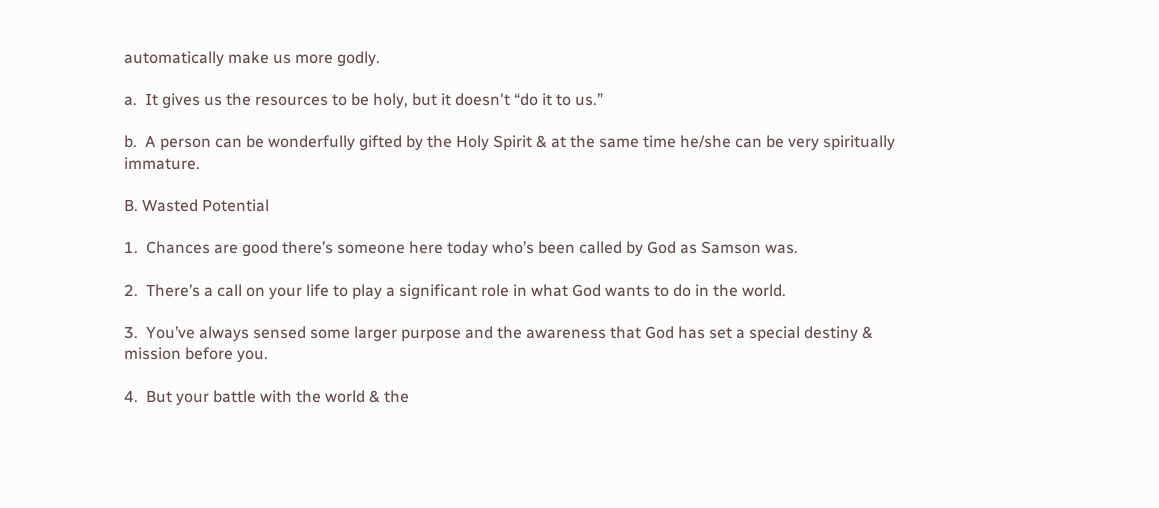automatically make us more godly.

a.  It gives us the resources to be holy, but it doesn't “do it to us.”

b.  A person can be wonderfully gifted by the Holy Spirit & at the same time he/she can be very spiritually immature.

B. Wasted Potential

1.  Chances are good there’s someone here today who’s been called by God as Samson was.

2.  There’s a call on your life to play a significant role in what God wants to do in the world.

3.  You’ve always sensed some larger purpose and the awareness that God has set a special destiny & mission before you.

4.  But your battle with the world & the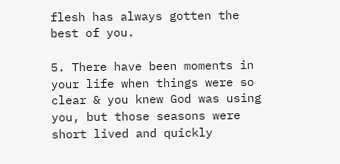flesh has always gotten the best of you.

5. There have been moments in your life when things were so clear & you knew God was using you, but those seasons were short lived and quickly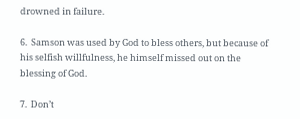drowned in failure.

6.  Samson was used by God to bless others, but because of his selfish willfulness, he himself missed out on the blessing of God.

7.  Don’t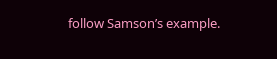follow Samson’s example.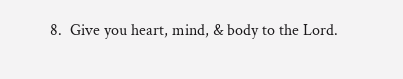8.  Give you heart, mind, & body to the Lord.